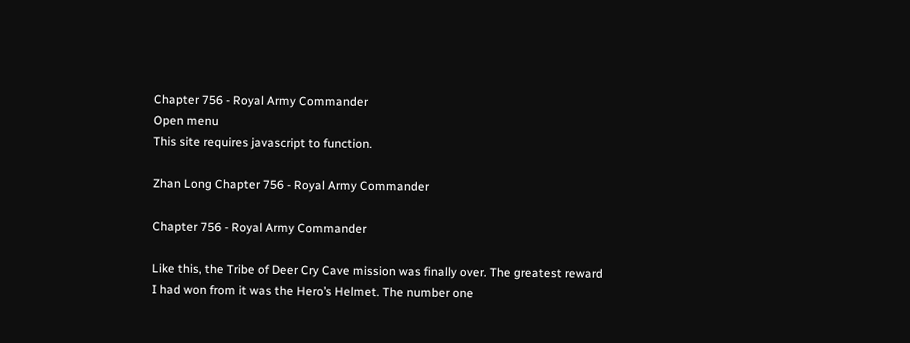Chapter 756 - Royal Army Commander
Open menu
This site requires javascript to function.

Zhan Long Chapter 756 - Royal Army Commander

Chapter 756 - Royal Army Commander

Like this, the Tribe of Deer Cry Cave mission was finally over. The greatest reward I had won from it was the Hero’s Helmet. The number one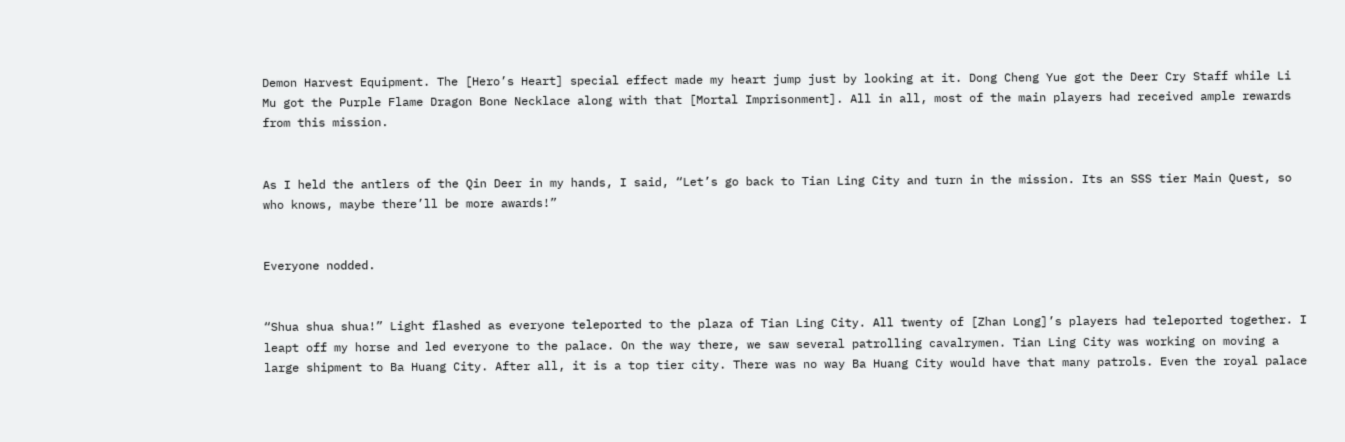Demon Harvest Equipment. The [Hero’s Heart] special effect made my heart jump just by looking at it. Dong Cheng Yue got the Deer Cry Staff while Li Mu got the Purple Flame Dragon Bone Necklace along with that [Mortal Imprisonment]. All in all, most of the main players had received ample rewards from this mission.


As I held the antlers of the Qin Deer in my hands, I said, “Let’s go back to Tian Ling City and turn in the mission. Its an SSS tier Main Quest, so who knows, maybe there’ll be more awards!”


Everyone nodded.


“Shua shua shua!” Light flashed as everyone teleported to the plaza of Tian Ling City. All twenty of [Zhan Long]’s players had teleported together. I leapt off my horse and led everyone to the palace. On the way there, we saw several patrolling cavalrymen. Tian Ling City was working on moving a large shipment to Ba Huang City. After all, it is a top tier city. There was no way Ba Huang City would have that many patrols. Even the royal palace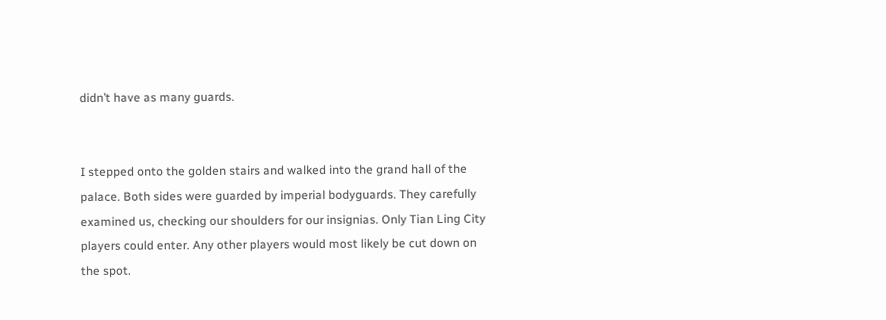didn’t have as many guards.


I stepped onto the golden stairs and walked into the grand hall of the palace. Both sides were guarded by imperial bodyguards. They carefully examined us, checking our shoulders for our insignias. Only Tian Ling City players could enter. Any other players would most likely be cut down on the spot.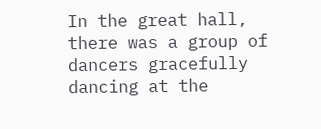In the great hall, there was a group of dancers gracefully dancing at the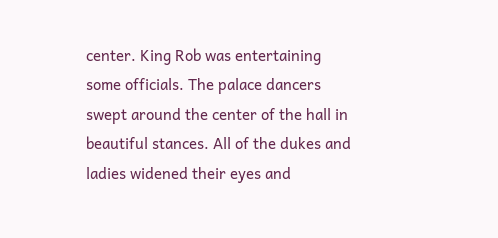center. King Rob was entertaining some officials. The palace dancers swept around the center of the hall in beautiful stances. All of the dukes and ladies widened their eyes and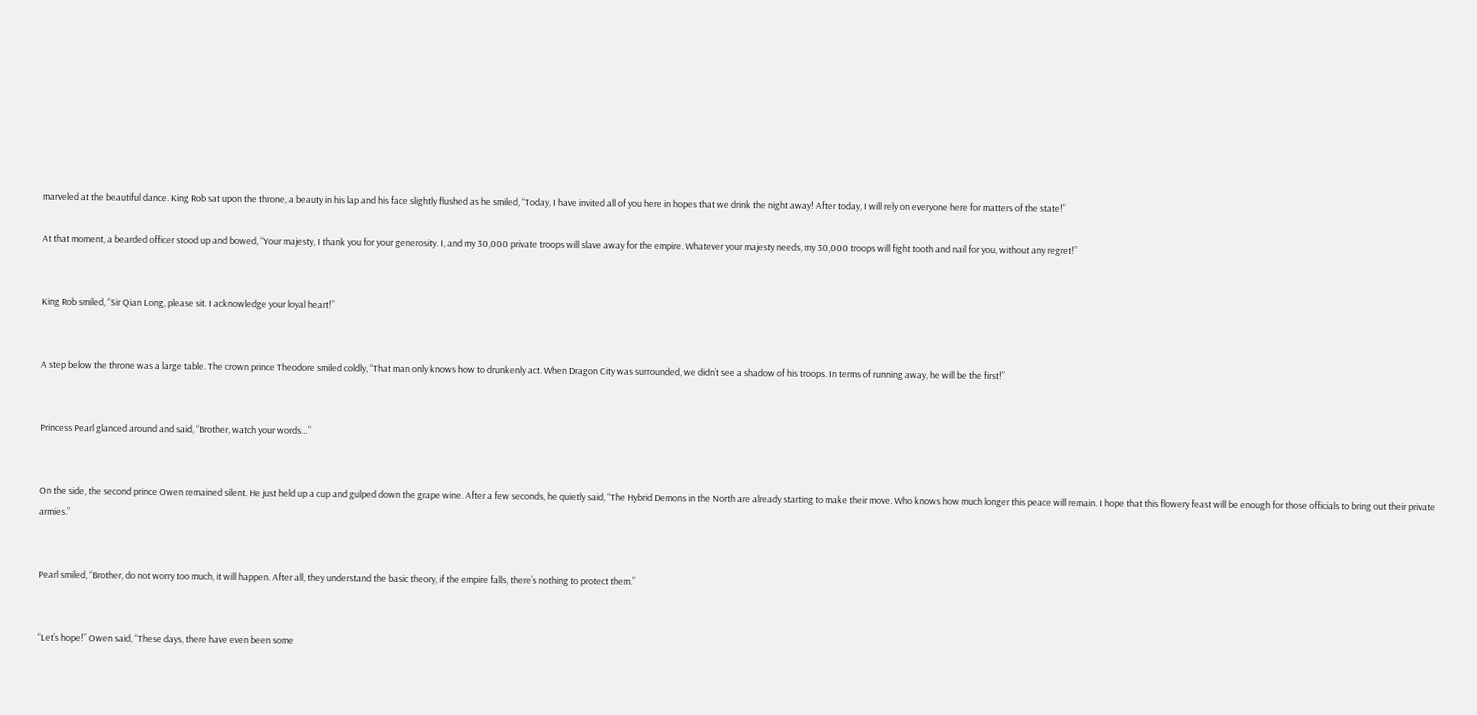marveled at the beautiful dance. King Rob sat upon the throne, a beauty in his lap and his face slightly flushed as he smiled, “Today, I have invited all of you here in hopes that we drink the night away! After today, I will rely on everyone here for matters of the state!”

At that moment, a bearded officer stood up and bowed, “Your majesty, I thank you for your generosity. I, and my 30,000 private troops will slave away for the empire. Whatever your majesty needs, my 30,000 troops will fight tooth and nail for you, without any regret!”


King Rob smiled, “Sir Qian Long, please sit. I acknowledge your loyal heart!”


A step below the throne was a large table. The crown prince Theodore smiled coldly, “That man only knows how to drunkenly act. When Dragon City was surrounded, we didn’t see a shadow of his troops. In terms of running away, he will be the first!”


Princess Pearl glanced around and said, “Brother, watch your words…”


On the side, the second prince Owen remained silent. He just held up a cup and gulped down the grape wine. After a few seconds, he quietly said, “The Hybrid Demons in the North are already starting to make their move. Who knows how much longer this peace will remain. I hope that this flowery feast will be enough for those officials to bring out their private armies.”


Pearl smiled, “Brother, do not worry too much, it will happen. After all, they understand the basic theory, if the empire falls, there’s nothing to protect them.”


“Let’s hope!” Owen said, “These days, there have even been some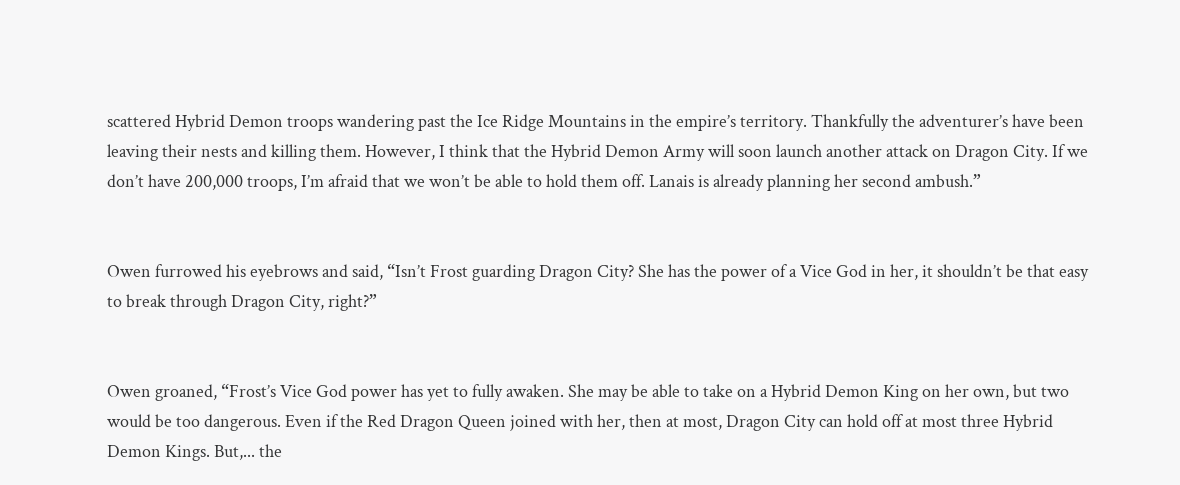scattered Hybrid Demon troops wandering past the Ice Ridge Mountains in the empire’s territory. Thankfully the adventurer’s have been leaving their nests and killing them. However, I think that the Hybrid Demon Army will soon launch another attack on Dragon City. If we don’t have 200,000 troops, I’m afraid that we won’t be able to hold them off. Lanais is already planning her second ambush.”


Owen furrowed his eyebrows and said, “Isn’t Frost guarding Dragon City? She has the power of a Vice God in her, it shouldn’t be that easy to break through Dragon City, right?”


Owen groaned, “Frost’s Vice God power has yet to fully awaken. She may be able to take on a Hybrid Demon King on her own, but two would be too dangerous. Even if the Red Dragon Queen joined with her, then at most, Dragon City can hold off at most three Hybrid Demon Kings. But,... the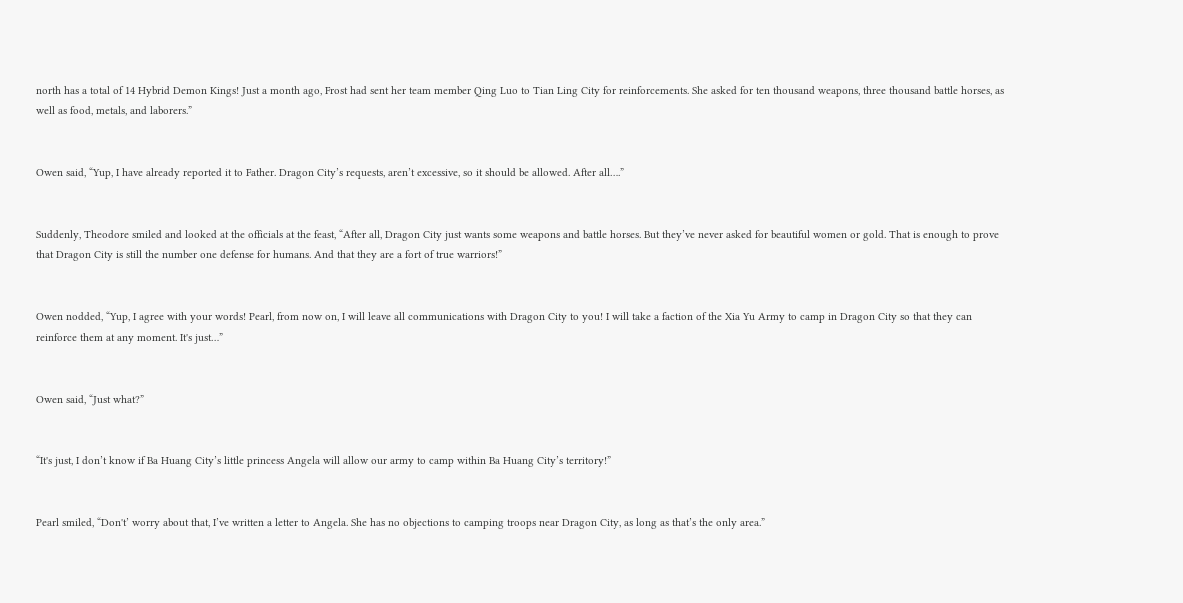north has a total of 14 Hybrid Demon Kings! Just a month ago, Frost had sent her team member Qing Luo to Tian Ling City for reinforcements. She asked for ten thousand weapons, three thousand battle horses, as well as food, metals, and laborers.”


Owen said, “Yup, I have already reported it to Father. Dragon City’s requests, aren’t excessive, so it should be allowed. After all….”


Suddenly, Theodore smiled and looked at the officials at the feast, “After all, Dragon City just wants some weapons and battle horses. But they’ve never asked for beautiful women or gold. That is enough to prove that Dragon City is still the number one defense for humans. And that they are a fort of true warriors!”


Owen nodded, “Yup, I agree with your words! Pearl, from now on, I will leave all communications with Dragon City to you! I will take a faction of the Xia Yu Army to camp in Dragon City so that they can reinforce them at any moment. It's just…”


Owen said, “Just what?”


“It's just, I don’t know if Ba Huang City’s little princess Angela will allow our army to camp within Ba Huang City’s territory!”


Pearl smiled, “Don't’ worry about that, I’ve written a letter to Angela. She has no objections to camping troops near Dragon City, as long as that’s the only area.”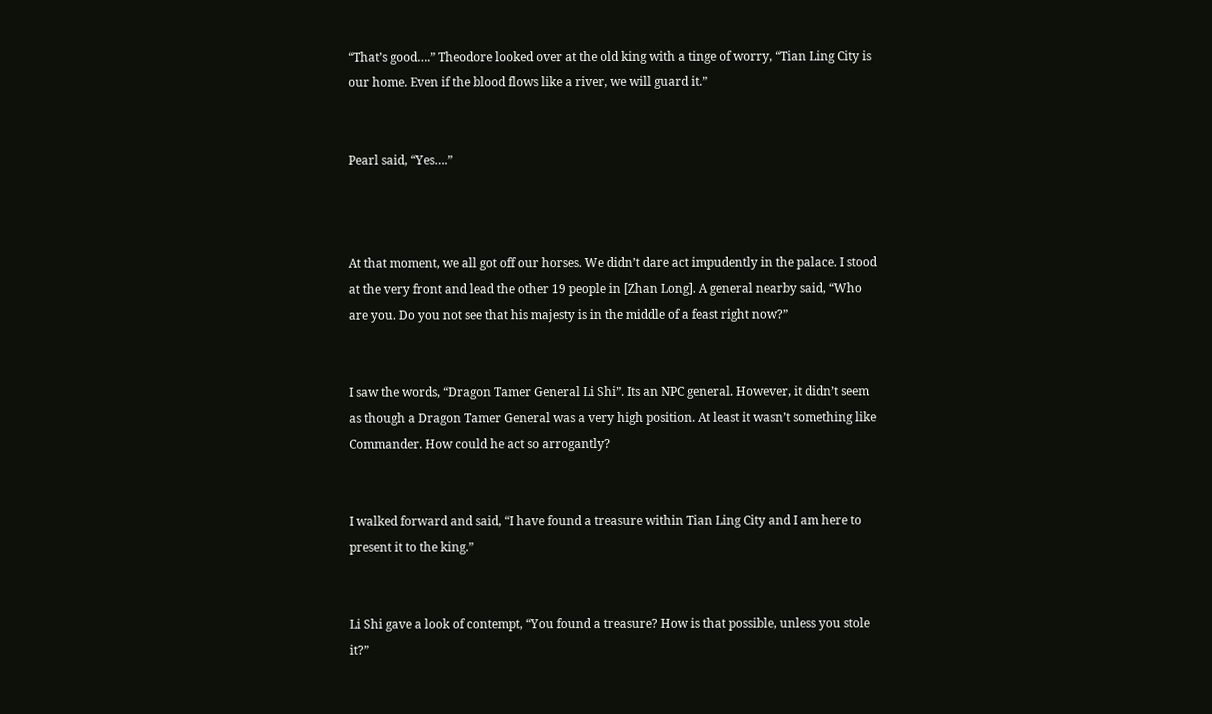“That’s good….” Theodore looked over at the old king with a tinge of worry, “Tian Ling City is our home. Even if the blood flows like a river, we will guard it.”


Pearl said, “Yes….”



At that moment, we all got off our horses. We didn’t dare act impudently in the palace. I stood at the very front and lead the other 19 people in [Zhan Long]. A general nearby said, “Who are you. Do you not see that his majesty is in the middle of a feast right now?”


I saw the words, “Dragon Tamer General Li Shi”. Its an NPC general. However, it didn’t seem as though a Dragon Tamer General was a very high position. At least it wasn’t something like Commander. How could he act so arrogantly?


I walked forward and said, “I have found a treasure within Tian Ling City and I am here to present it to the king.”


Li Shi gave a look of contempt, “You found a treasure? How is that possible, unless you stole it?”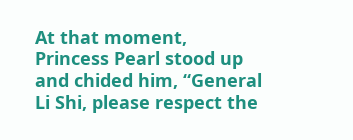At that moment, Princess Pearl stood up and chided him, “General Li Shi, please respect the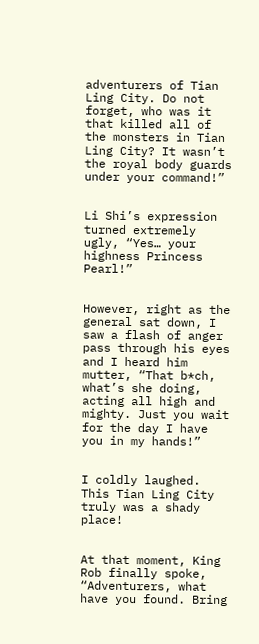adventurers of Tian Ling City. Do not forget, who was it that killed all of the monsters in Tian Ling City? It wasn’t the royal body guards under your command!”


Li Shi’s expression turned extremely ugly, “Yes… your highness Princess Pearl!”


However, right as the general sat down, I saw a flash of anger pass through his eyes and I heard him mutter, “That b*ch, what’s she doing, acting all high and mighty. Just you wait for the day I have you in my hands!”


I coldly laughed. This Tian Ling City truly was a shady place!


At that moment, King Rob finally spoke, “Adventurers, what have you found. Bring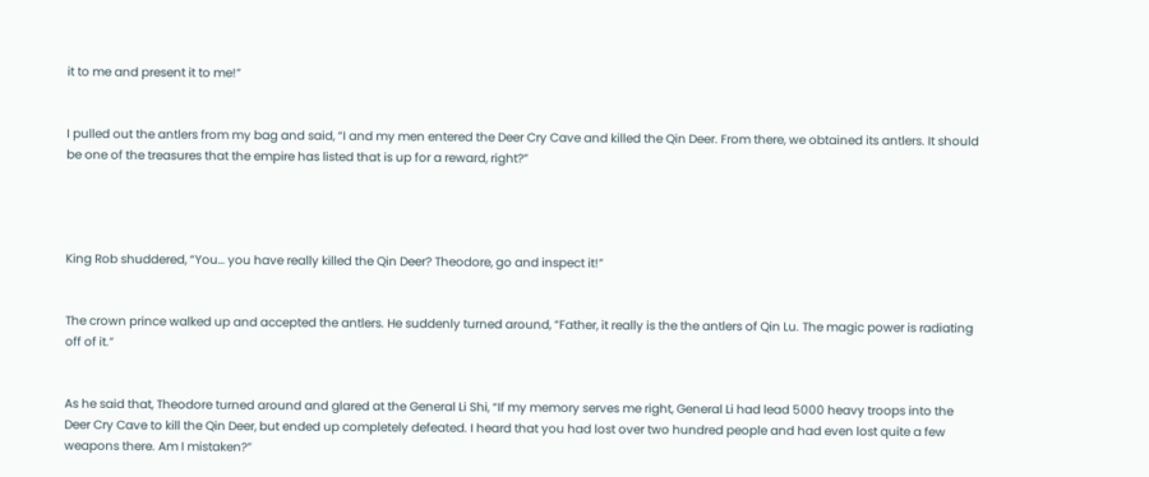it to me and present it to me!”


I pulled out the antlers from my bag and said, “I and my men entered the Deer Cry Cave and killed the Qin Deer. From there, we obtained its antlers. It should be one of the treasures that the empire has listed that is up for a reward, right?”




King Rob shuddered, “You… you have really killed the Qin Deer? Theodore, go and inspect it!”


The crown prince walked up and accepted the antlers. He suddenly turned around, “Father, it really is the the antlers of Qin Lu. The magic power is radiating off of it.”


As he said that, Theodore turned around and glared at the General Li Shi, “If my memory serves me right, General Li had lead 5000 heavy troops into the Deer Cry Cave to kill the Qin Deer, but ended up completely defeated. I heard that you had lost over two hundred people and had even lost quite a few weapons there. Am I mistaken?”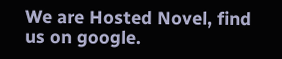We are Hosted Novel, find us on google.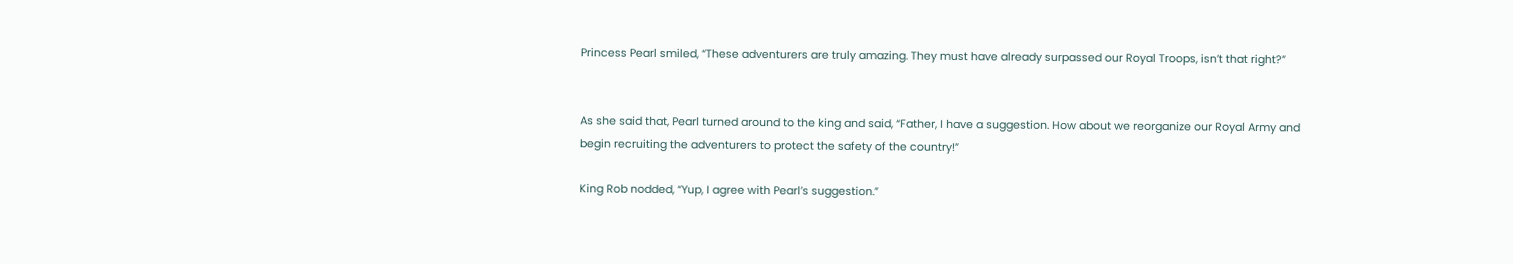Princess Pearl smiled, “These adventurers are truly amazing. They must have already surpassed our Royal Troops, isn’t that right?”


As she said that, Pearl turned around to the king and said, “Father, I have a suggestion. How about we reorganize our Royal Army and begin recruiting the adventurers to protect the safety of the country!”

King Rob nodded, “Yup, I agree with Pearl’s suggestion.”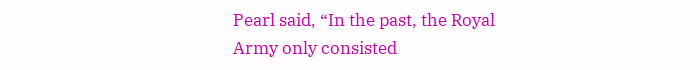Pearl said, “In the past, the Royal Army only consisted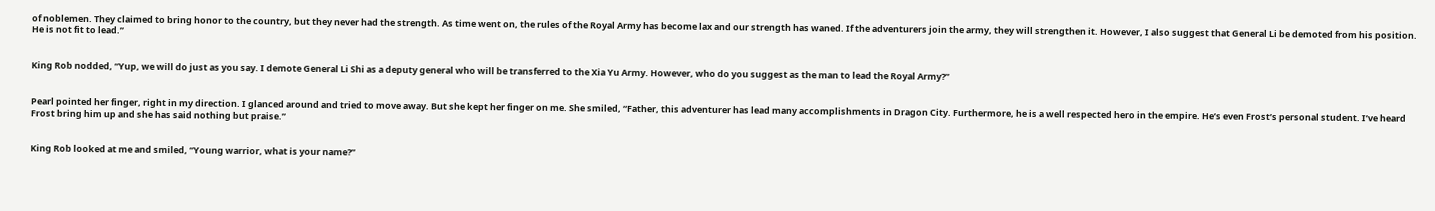of noblemen. They claimed to bring honor to the country, but they never had the strength. As time went on, the rules of the Royal Army has become lax and our strength has waned. If the adventurers join the army, they will strengthen it. However, I also suggest that General Li be demoted from his position. He is not fit to lead.”


King Rob nodded, “Yup, we will do just as you say. I demote General Li Shi as a deputy general who will be transferred to the Xia Yu Army. However, who do you suggest as the man to lead the Royal Army?”


Pearl pointed her finger, right in my direction. I glanced around and tried to move away. But she kept her finger on me. She smiled, “Father, this adventurer has lead many accomplishments in Dragon City. Furthermore, he is a well respected hero in the empire. He’s even Frost’s personal student. I’ve heard Frost bring him up and she has said nothing but praise.”


King Rob looked at me and smiled, “Young warrior, what is your name?”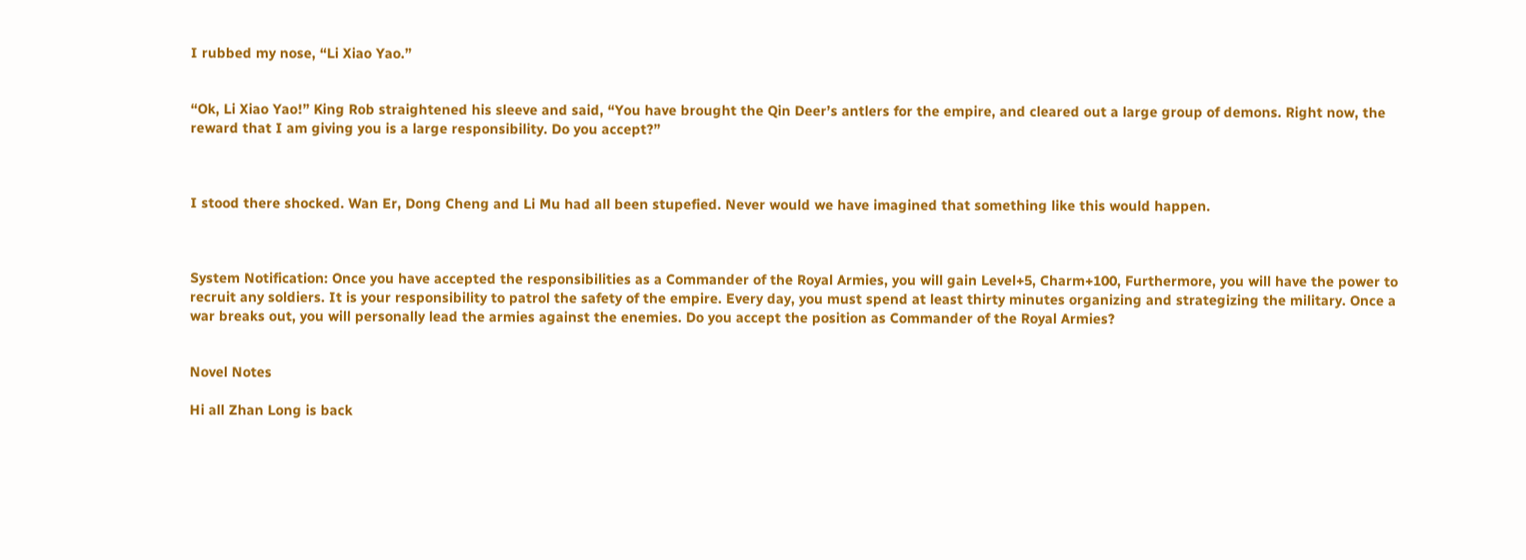I rubbed my nose, “Li Xiao Yao.”


“Ok, Li Xiao Yao!” King Rob straightened his sleeve and said, “You have brought the Qin Deer’s antlers for the empire, and cleared out a large group of demons. Right now, the reward that I am giving you is a large responsibility. Do you accept?”



I stood there shocked. Wan Er, Dong Cheng and Li Mu had all been stupefied. Never would we have imagined that something like this would happen.



System Notification: Once you have accepted the responsibilities as a Commander of the Royal Armies, you will gain Level+5, Charm+100, Furthermore, you will have the power to recruit any soldiers. It is your responsibility to patrol the safety of the empire. Every day, you must spend at least thirty minutes organizing and strategizing the military. Once a war breaks out, you will personally lead the armies against the enemies. Do you accept the position as Commander of the Royal Armies?


Novel Notes

Hi all Zhan Long is back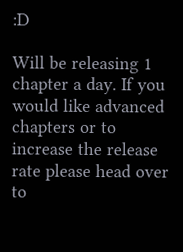:D

Will be releasing 1 chapter a day. If you would like advanced chapters or to increase the release rate please head over to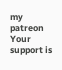my patreon
Your support is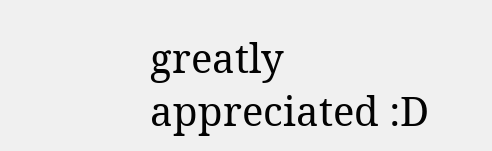greatly appreciated :D